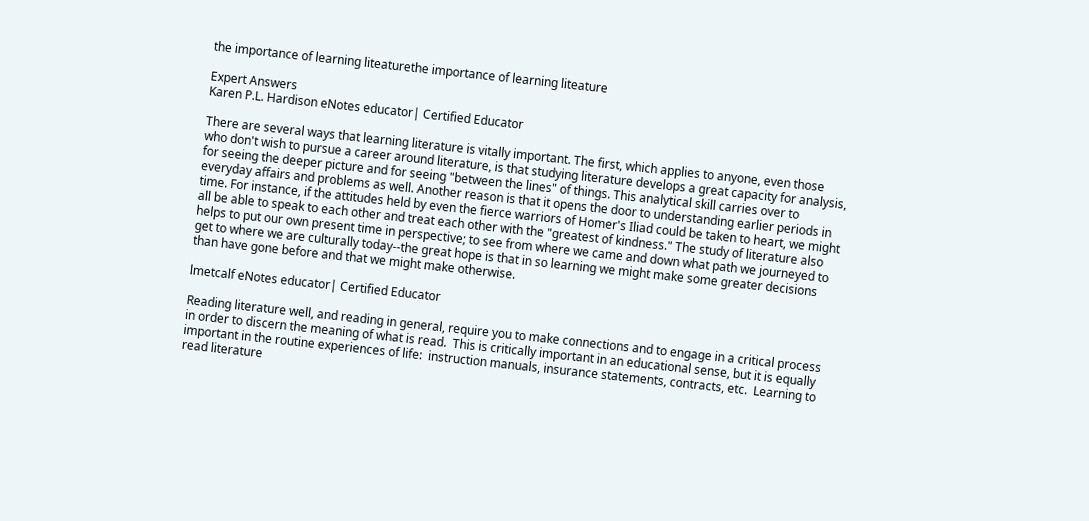the importance of learning liteaturethe importance of learning liteature

Expert Answers
Karen P.L. Hardison eNotes educator| Certified Educator

There are several ways that learning literature is vitally important. The first, which applies to anyone, even those who don't wish to pursue a career around literature, is that studying literature develops a great capacity for analysis, for seeing the deeper picture and for seeing "between the lines" of things. This analytical skill carries over to everyday affairs and problems as well. Another reason is that it opens the door to understanding earlier periods in time. For instance, if the attitudes held by even the fierce warriors of Homer's Iliad could be taken to heart, we might all be able to speak to each other and treat each other with the "greatest of kindness." The study of literature also helps to put our own present time in perspective; to see from where we came and down what path we journeyed to get to where we are culturally today--the great hope is that in so learning we might make some greater decisions than have gone before and that we might make otherwise.

lmetcalf eNotes educator| Certified Educator

Reading literature well, and reading in general, require you to make connections and to engage in a critical process in order to discern the meaning of what is read.  This is critically important in an educational sense, but it is equally important in the routine experiences of life:  instruction manuals, insurance statements, contracts, etc.  Learning to read literature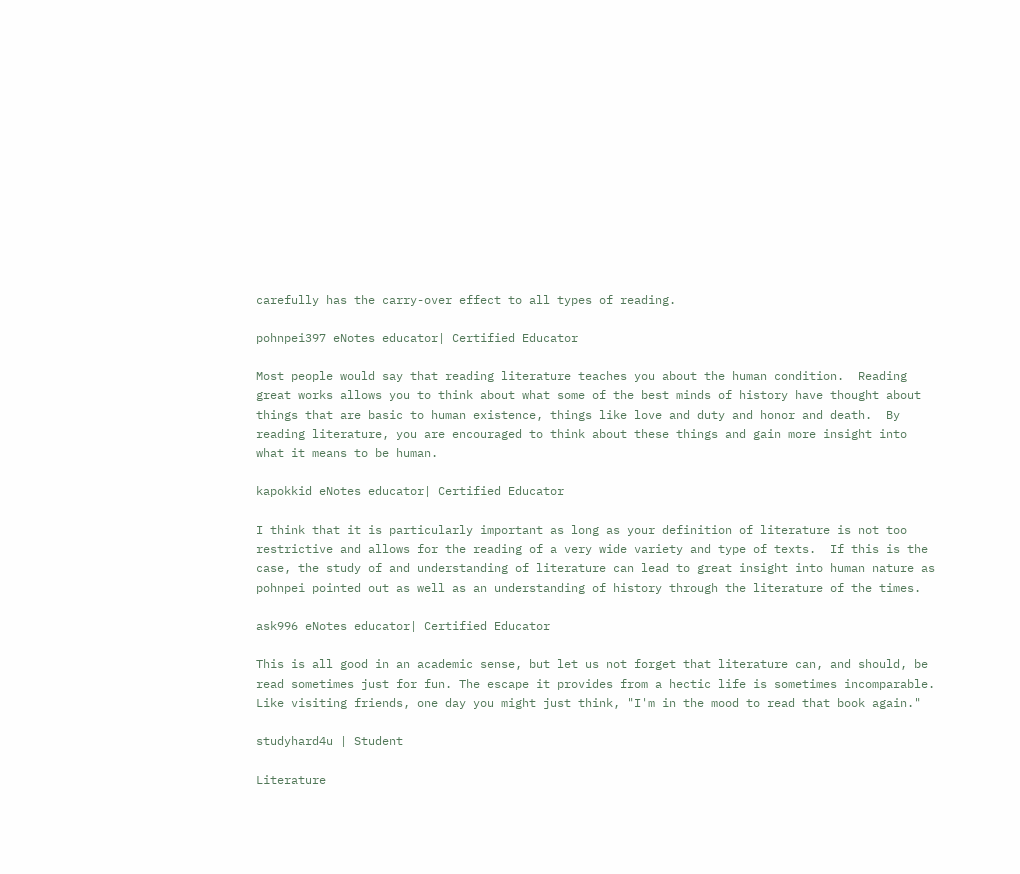carefully has the carry-over effect to all types of reading.

pohnpei397 eNotes educator| Certified Educator

Most people would say that reading literature teaches you about the human condition.  Reading great works allows you to think about what some of the best minds of history have thought about things that are basic to human existence, things like love and duty and honor and death.  By reading literature, you are encouraged to think about these things and gain more insight into what it means to be human.

kapokkid eNotes educator| Certified Educator

I think that it is particularly important as long as your definition of literature is not too restrictive and allows for the reading of a very wide variety and type of texts.  If this is the case, the study of and understanding of literature can lead to great insight into human nature as pohnpei pointed out as well as an understanding of history through the literature of the times.

ask996 eNotes educator| Certified Educator

This is all good in an academic sense, but let us not forget that literature can, and should, be read sometimes just for fun. The escape it provides from a hectic life is sometimes incomparable. Like visiting friends, one day you might just think, "I'm in the mood to read that book again."

studyhard4u | Student

Literature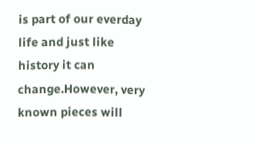is part of our everday life and just like history it can change.However, very known pieces will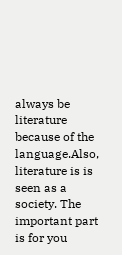always be literature because of the language.Also, literature is is seen as a society. The important part is for you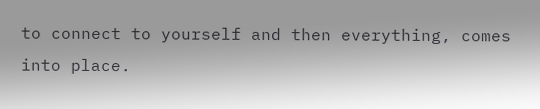to connect to yourself and then everything, comes into place.